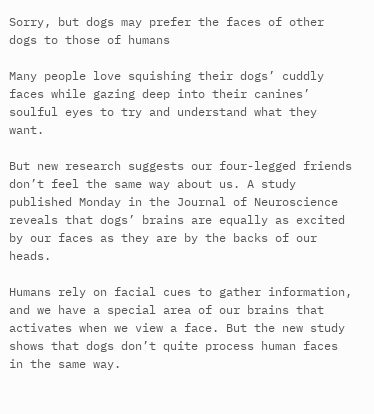Sorry, but dogs may prefer the faces of other dogs to those of humans

Many people love squishing their dogs’ cuddly faces while gazing deep into their canines’ soulful eyes to try and understand what they want.

But new research suggests our four-legged friends don’t feel the same way about us. A study published Monday in the Journal of Neuroscience reveals that dogs’ brains are equally as excited by our faces as they are by the backs of our heads.

Humans rely on facial cues to gather information, and we have a special area of our brains that activates when we view a face. But the new study shows that dogs don’t quite process human faces in the same way.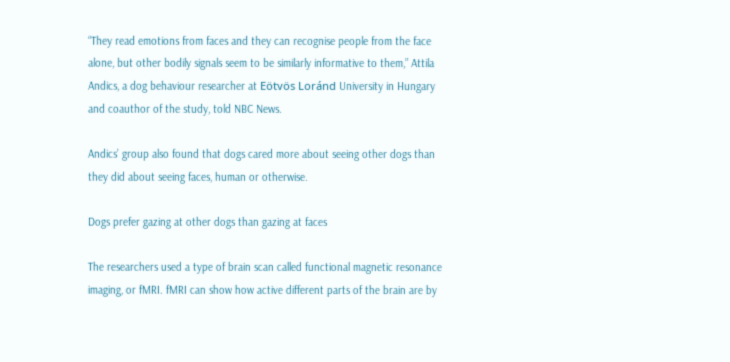“They read emotions from faces and they can recognise people from the face alone, but other bodily signals seem to be similarly informative to them,” Attila Andics, a dog behaviour researcher at Eötvös Loránd University in Hungary and coauthor of the study, told NBC News.

Andics’ group also found that dogs cared more about seeing other dogs than they did about seeing faces, human or otherwise.

Dogs prefer gazing at other dogs than gazing at faces

The researchers used a type of brain scan called functional magnetic resonance imaging, or fMRI. fMRI can show how active different parts of the brain are by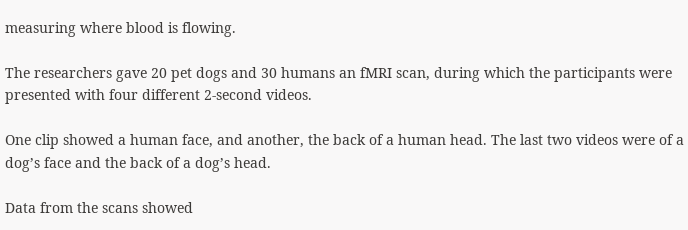measuring where blood is flowing.

The researchers gave 20 pet dogs and 30 humans an fMRI scan, during which the participants were presented with four different 2-second videos.

One clip showed a human face, and another, the back of a human head. The last two videos were of a dog’s face and the back of a dog’s head.

Data from the scans showed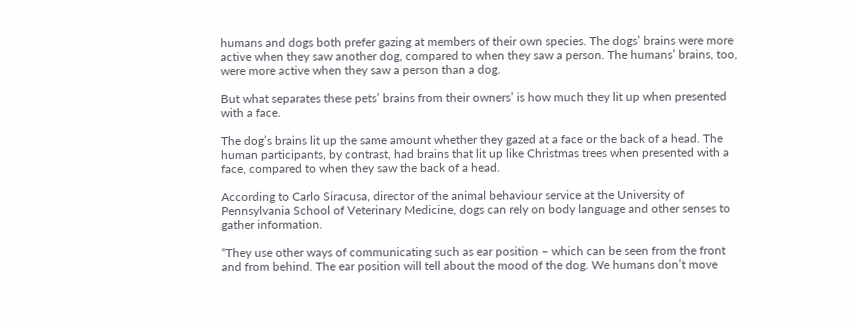humans and dogs both prefer gazing at members of their own species. The dogs’ brains were more active when they saw another dog, compared to when they saw a person. The humans’ brains, too, were more active when they saw a person than a dog.

But what separates these pets’ brains from their owners’ is how much they lit up when presented with a face.

The dog’s brains lit up the same amount whether they gazed at a face or the back of a head. The human participants, by contrast, had brains that lit up like Christmas trees when presented with a face, compared to when they saw the back of a head.

According to Carlo Siracusa, director of the animal behaviour service at the University of Pennsylvania School of Veterinary Medicine, dogs can rely on body language and other senses to gather information.

“They use other ways of communicating such as ear position – which can be seen from the front and from behind. The ear position will tell about the mood of the dog. We humans don’t move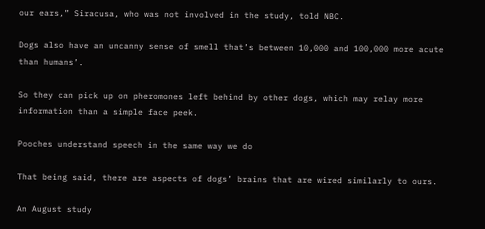our ears,” Siracusa, who was not involved in the study, told NBC.

Dogs also have an uncanny sense of smell that’s between 10,000 and 100,000 more acute than humans’.

So they can pick up on pheromones left behind by other dogs, which may relay more information than a simple face peek.

Pooches understand speech in the same way we do

That being said, there are aspects of dogs’ brains that are wired similarly to ours.

An August study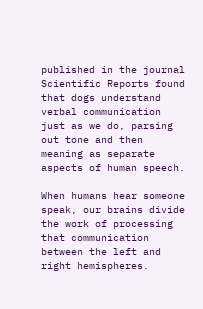published in the journal Scientific Reports found that dogs understand verbal communication just as we do, parsing out tone and then meaning as separate aspects of human speech.

When humans hear someone speak, our brains divide the work of processing that communication between the left and right hemispheres.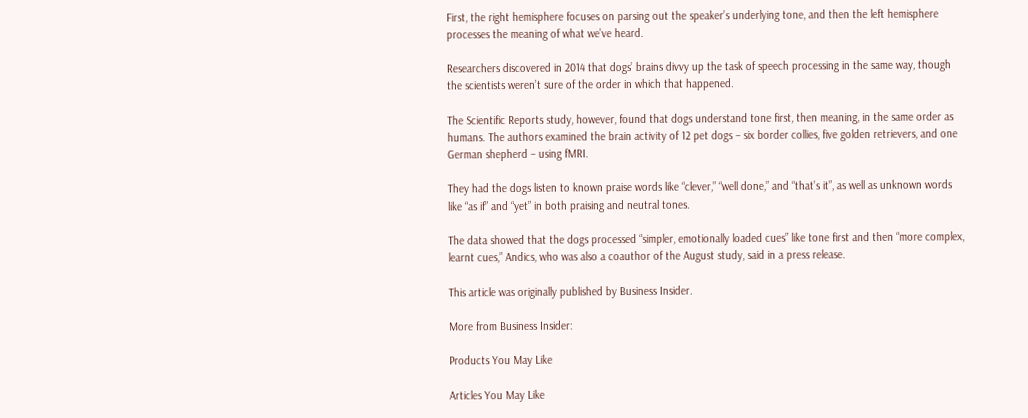First, the right hemisphere focuses on parsing out the speaker’s underlying tone, and then the left hemisphere processes the meaning of what we’ve heard.

Researchers discovered in 2014 that dogs’ brains divvy up the task of speech processing in the same way, though the scientists weren’t sure of the order in which that happened.

The Scientific Reports study, however, found that dogs understand tone first, then meaning, in the same order as humans. The authors examined the brain activity of 12 pet dogs – six border collies, five golden retrievers, and one German shepherd – using fMRI.

They had the dogs listen to known praise words like “clever,” “well done,” and “that’s it”, as well as unknown words like “as if” and “yet” in both praising and neutral tones.

The data showed that the dogs processed “simpler, emotionally loaded cues” like tone first and then “more complex, learnt cues,” Andics, who was also a coauthor of the August study, said in a press release.

This article was originally published by Business Insider.

More from Business Insider:

Products You May Like

Articles You May Like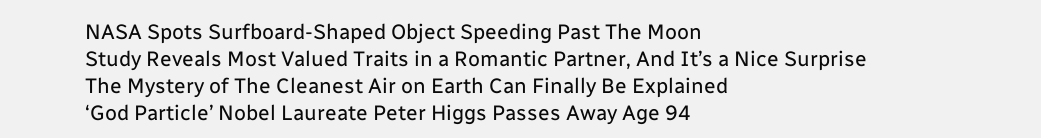NASA Spots Surfboard-Shaped Object Speeding Past The Moon
Study Reveals Most Valued Traits in a Romantic Partner, And It’s a Nice Surprise
The Mystery of The Cleanest Air on Earth Can Finally Be Explained
‘God Particle’ Nobel Laureate Peter Higgs Passes Away Age 94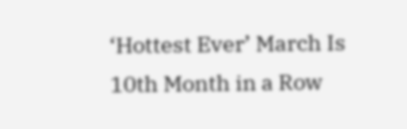‘Hottest Ever’ March Is 10th Month in a Row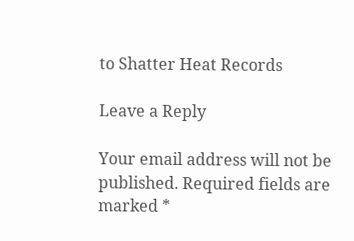to Shatter Heat Records

Leave a Reply

Your email address will not be published. Required fields are marked *